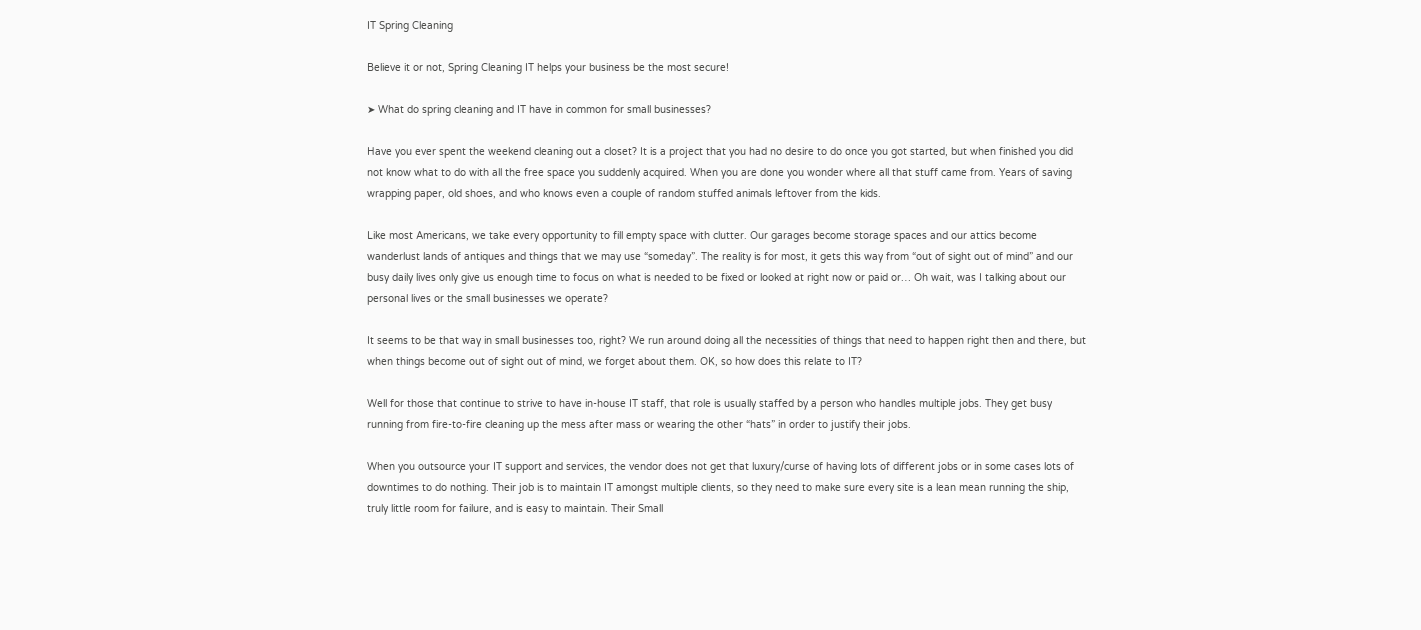IT Spring Cleaning

Believe it or not, Spring Cleaning IT helps your business be the most secure!

➤ What do spring cleaning and IT have in common for small businesses?

Have you ever spent the weekend cleaning out a closet? It is a project that you had no desire to do once you got started, but when finished you did not know what to do with all the free space you suddenly acquired. When you are done you wonder where all that stuff came from. Years of saving wrapping paper, old shoes, and who knows even a couple of random stuffed animals leftover from the kids.

Like most Americans, we take every opportunity to fill empty space with clutter. Our garages become storage spaces and our attics become wanderlust lands of antiques and things that we may use “someday”. The reality is for most, it gets this way from “out of sight out of mind” and our busy daily lives only give us enough time to focus on what is needed to be fixed or looked at right now or paid or… Oh wait, was I talking about our personal lives or the small businesses we operate?

It seems to be that way in small businesses too, right? We run around doing all the necessities of things that need to happen right then and there, but when things become out of sight out of mind, we forget about them. OK, so how does this relate to IT?

Well for those that continue to strive to have in-house IT staff, that role is usually staffed by a person who handles multiple jobs. They get busy running from fire-to-fire cleaning up the mess after mass or wearing the other “hats” in order to justify their jobs.

When you outsource your IT support and services, the vendor does not get that luxury/curse of having lots of different jobs or in some cases lots of downtimes to do nothing. Their job is to maintain IT amongst multiple clients, so they need to make sure every site is a lean mean running the ship, truly little room for failure, and is easy to maintain. Their Small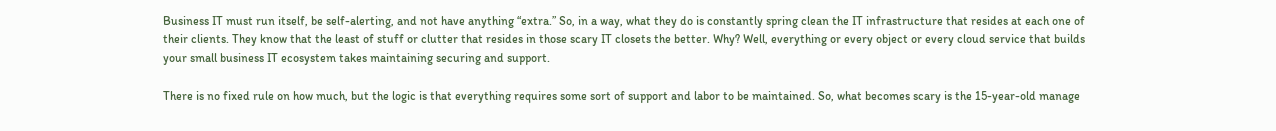Business IT must run itself, be self-alerting, and not have anything “extra.” So, in a way, what they do is constantly spring clean the IT infrastructure that resides at each one of their clients. They know that the least of stuff or clutter that resides in those scary IT closets the better. Why? Well, everything or every object or every cloud service that builds your small business IT ecosystem takes maintaining securing and support.

There is no fixed rule on how much, but the logic is that everything requires some sort of support and labor to be maintained. So, what becomes scary is the 15-year-old manage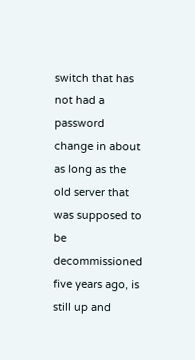switch that has not had a password change in about as long as the old server that was supposed to be decommissioned five years ago, is still up and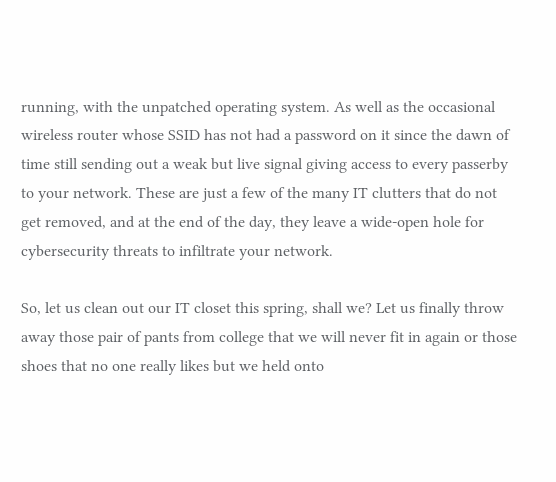running, with the unpatched operating system. As well as the occasional wireless router whose SSID has not had a password on it since the dawn of time still sending out a weak but live signal giving access to every passerby to your network. These are just a few of the many IT clutters that do not get removed, and at the end of the day, they leave a wide-open hole for cybersecurity threats to infiltrate your network.

So, let us clean out our IT closet this spring, shall we? Let us finally throw away those pair of pants from college that we will never fit in again or those shoes that no one really likes but we held onto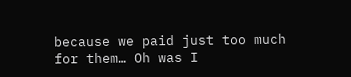because we paid just too much for them… Oh was I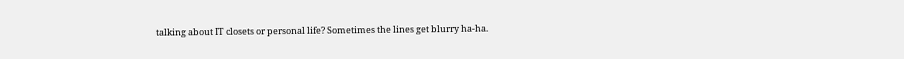talking about IT closets or personal life? Sometimes the lines get blurry ha-ha.